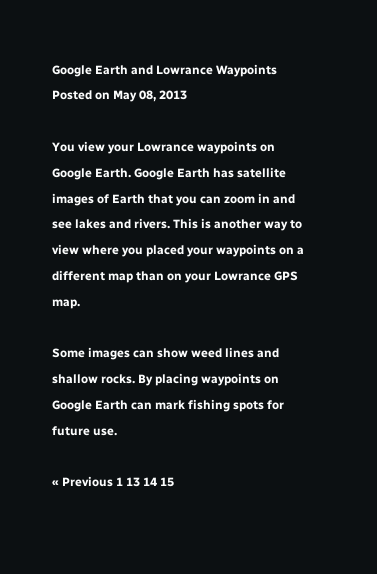Google Earth and Lowrance Waypoints Posted on May 08, 2013

You view your Lowrance waypoints on Google Earth. Google Earth has satellite images of Earth that you can zoom in and see lakes and rivers. This is another way to view where you placed your waypoints on a different map than on your Lowrance GPS map.

Some images can show weed lines and shallow rocks. By placing waypoints on Google Earth can mark fishing spots for future use.

« Previous 1 13 14 15